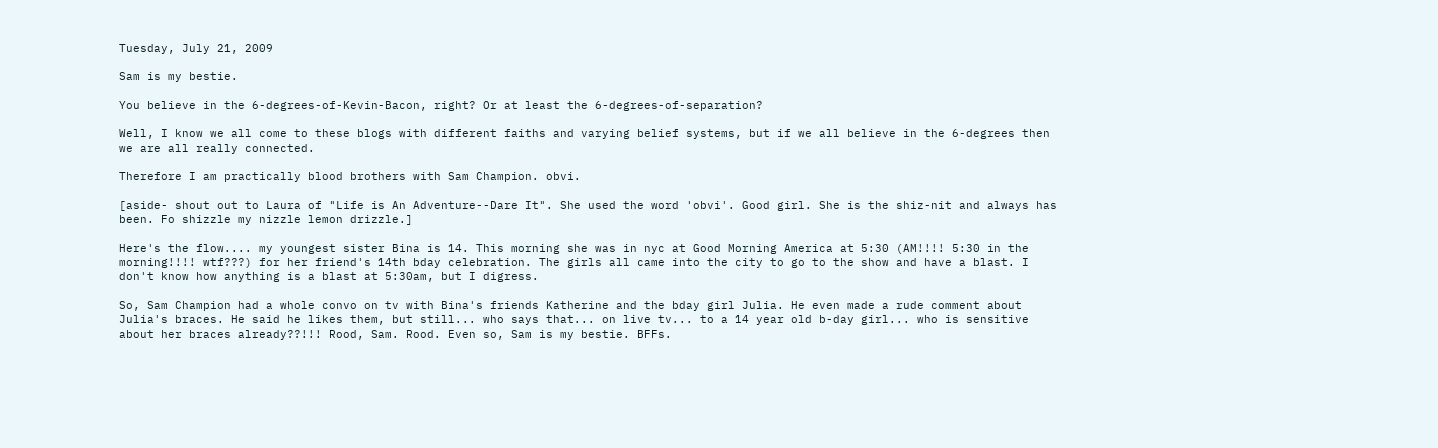Tuesday, July 21, 2009

Sam is my bestie.

You believe in the 6-degrees-of-Kevin-Bacon, right? Or at least the 6-degrees-of-separation?

Well, I know we all come to these blogs with different faiths and varying belief systems, but if we all believe in the 6-degrees then we are all really connected.

Therefore I am practically blood brothers with Sam Champion. obvi.

[aside- shout out to Laura of "Life is An Adventure--Dare It". She used the word 'obvi'. Good girl. She is the shiz-nit and always has been. Fo shizzle my nizzle lemon drizzle.]

Here's the flow.... my youngest sister Bina is 14. This morning she was in nyc at Good Morning America at 5:30 (AM!!!! 5:30 in the morning!!!! wtf???) for her friend's 14th bday celebration. The girls all came into the city to go to the show and have a blast. I don't know how anything is a blast at 5:30am, but I digress.

So, Sam Champion had a whole convo on tv with Bina's friends Katherine and the bday girl Julia. He even made a rude comment about Julia's braces. He said he likes them, but still... who says that... on live tv... to a 14 year old b-day girl... who is sensitive about her braces already??!!! Rood, Sam. Rood. Even so, Sam is my bestie. BFFs.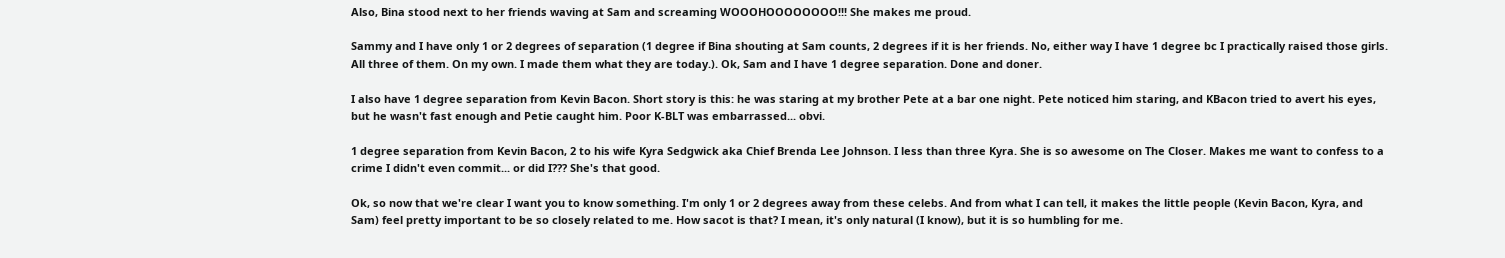Also, Bina stood next to her friends waving at Sam and screaming WOOOHOOOOOOOO!!! She makes me proud.

Sammy and I have only 1 or 2 degrees of separation (1 degree if Bina shouting at Sam counts, 2 degrees if it is her friends. No, either way I have 1 degree bc I practically raised those girls. All three of them. On my own. I made them what they are today.). Ok, Sam and I have 1 degree separation. Done and doner.

I also have 1 degree separation from Kevin Bacon. Short story is this: he was staring at my brother Pete at a bar one night. Pete noticed him staring, and KBacon tried to avert his eyes, but he wasn't fast enough and Petie caught him. Poor K-BLT was embarrassed... obvi.

1 degree separation from Kevin Bacon, 2 to his wife Kyra Sedgwick aka Chief Brenda Lee Johnson. I less than three Kyra. She is so awesome on The Closer. Makes me want to confess to a crime I didn't even commit... or did I??? She's that good.

Ok, so now that we're clear I want you to know something. I'm only 1 or 2 degrees away from these celebs. And from what I can tell, it makes the little people (Kevin Bacon, Kyra, and Sam) feel pretty important to be so closely related to me. How sacot is that? I mean, it's only natural (I know), but it is so humbling for me.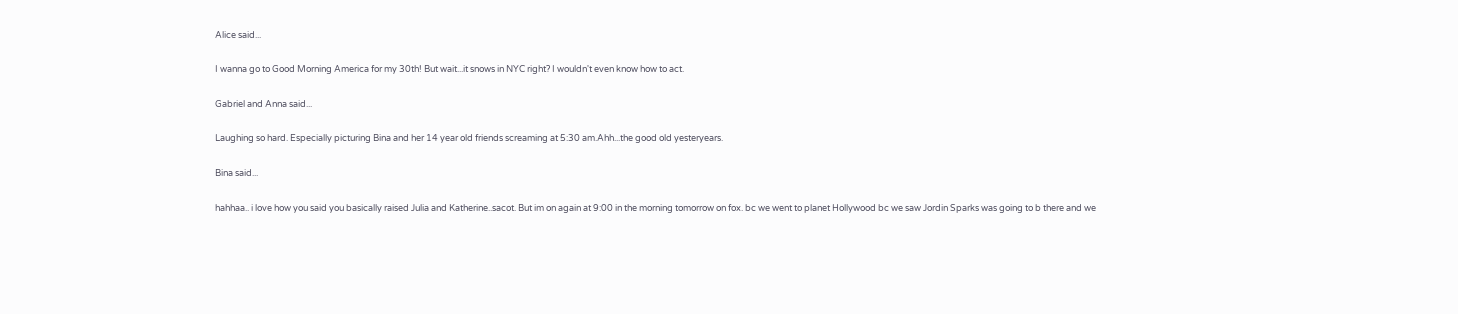Alice said...

I wanna go to Good Morning America for my 30th! But wait...it snows in NYC right? I wouldn't even know how to act.

Gabriel and Anna said...

Laughing so hard. Especially picturing Bina and her 14 year old friends screaming at 5:30 am.Ahh...the good old yesteryears.

Bina said...

hahhaa.. i love how you said you basically raised Julia and Katherine..sacot. But im on again at 9:00 in the morning tomorrow on fox. bc we went to planet Hollywood bc we saw Jordin Sparks was going to b there and we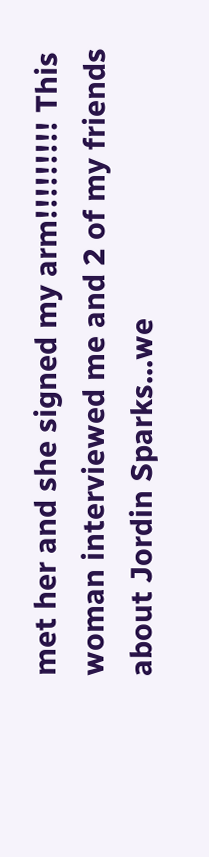met her and she signed my arm!!!!!!!!! This woman interviewed me and 2 of my friends about Jordin Sparks...we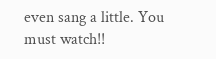even sang a little. You must watch!!